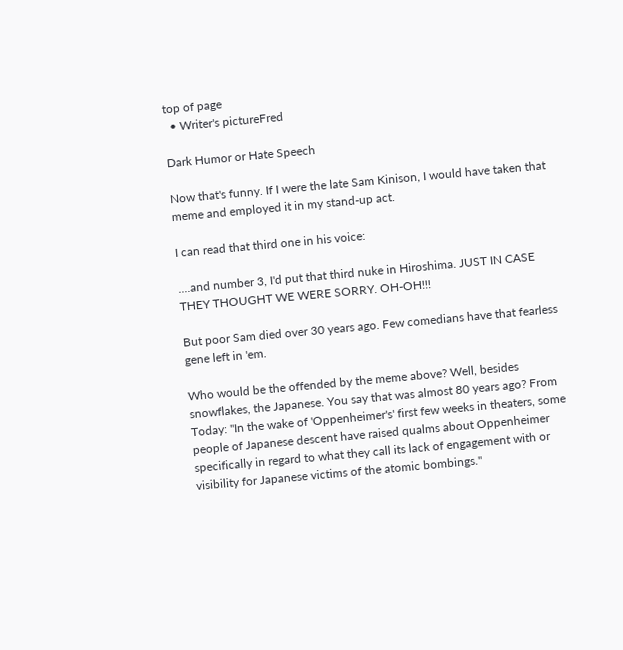top of page
  • Writer's pictureFred

Dark Humor or Hate Speech

Now that's funny. If I were the late Sam Kinison, I would have taken that meme and employed it in my stand-up act.

I can read that third one in his voice:

....and number 3, I'd put that third nuke in Hiroshima. JUST IN CASE THEY THOUGHT WE WERE SORRY. OH-OH!!!

But poor Sam died over 30 years ago. Few comedians have that fearless gene left in 'em.

Who would be the offended by the meme above? Well, besides snowflakes, the Japanese. You say that was almost 80 years ago? From Today: "In the wake of 'Oppenheimer's' first few weeks in theaters, some people of Japanese descent have raised qualms about Oppenheimer specifically in regard to what they call its lack of engagement with or visibility for Japanese victims of the atomic bombings."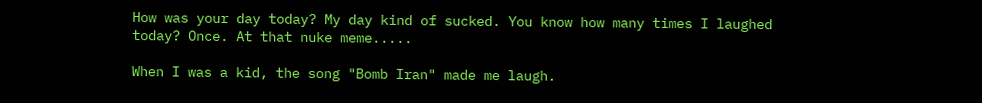How was your day today? My day kind of sucked. You know how many times I laughed today? Once. At that nuke meme.....

When I was a kid, the song "Bomb Iran" made me laugh.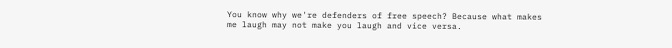You know why we're defenders of free speech? Because what makes me laugh may not make you laugh and vice versa.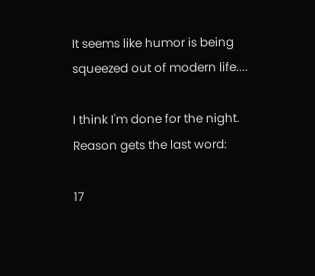It seems like humor is being squeezed out of modern life....

I think I'm done for the night. Reason gets the last word:

17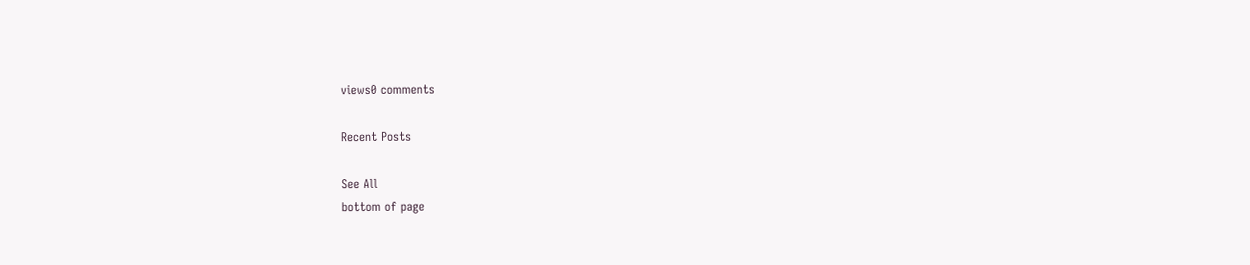views0 comments

Recent Posts

See All
bottom of page